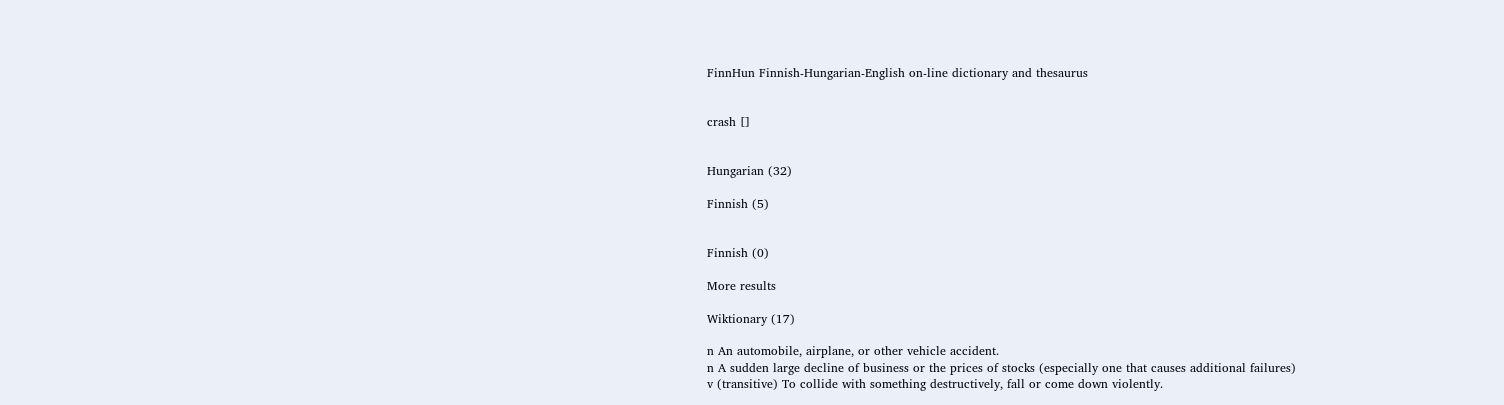FinnHun Finnish-Hungarian-English on-line dictionary and thesaurus


crash []


Hungarian (32)

Finnish (5)


Finnish (0)

More results

Wiktionary (17)

n An automobile, airplane, or other vehicle accident.
n A sudden large decline of business or the prices of stocks (especially one that causes additional failures)
v (transitive) To collide with something destructively, fall or come down violently.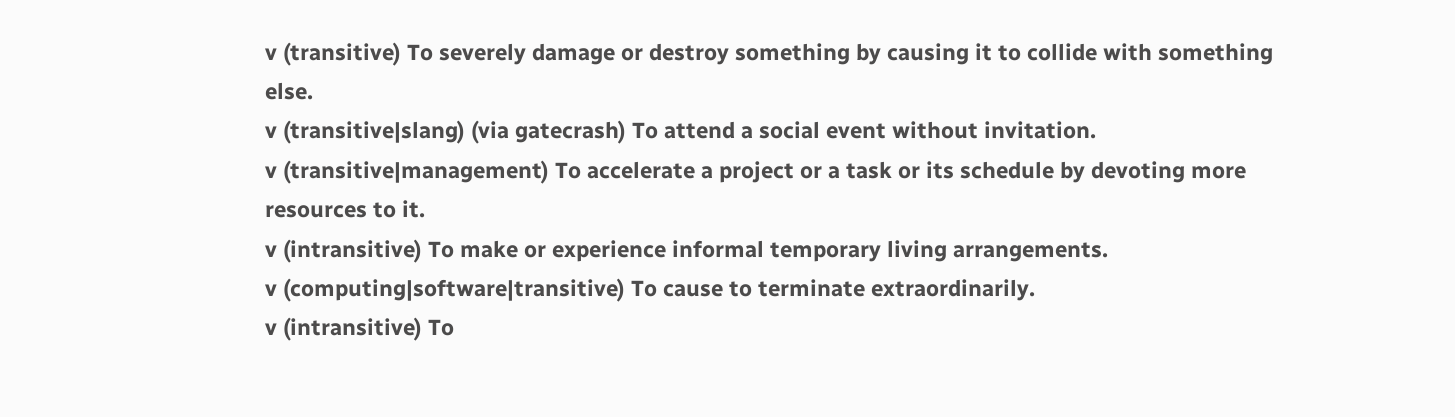v (transitive) To severely damage or destroy something by causing it to collide with something else.
v (transitive|slang) (via gatecrash) To attend a social event without invitation.
v (transitive|management) To accelerate a project or a task or its schedule by devoting more resources to it.
v (intransitive) To make or experience informal temporary living arrangements.
v (computing|software|transitive) To cause to terminate extraordinarily.
v (intransitive) To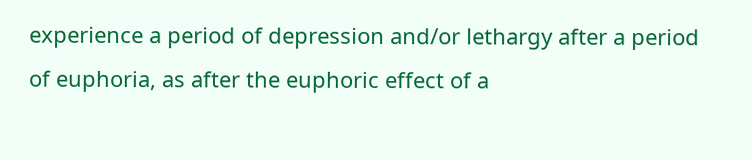experience a period of depression and/or lethargy after a period of euphoria, as after the euphoric effect of a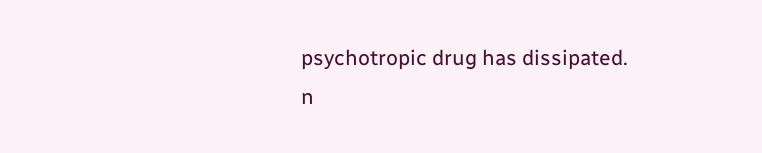psychotropic drug has dissipated.
n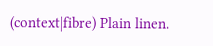(context|fibre) Plain linen.